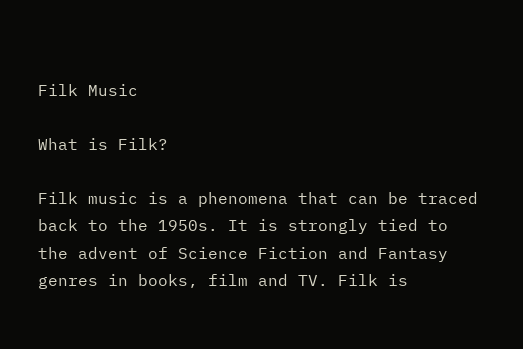Filk Music

What is Filk?

Filk music is a phenomena that can be traced back to the 1950s. It is strongly tied to the advent of Science Fiction and Fantasy genres in books, film and TV. Filk is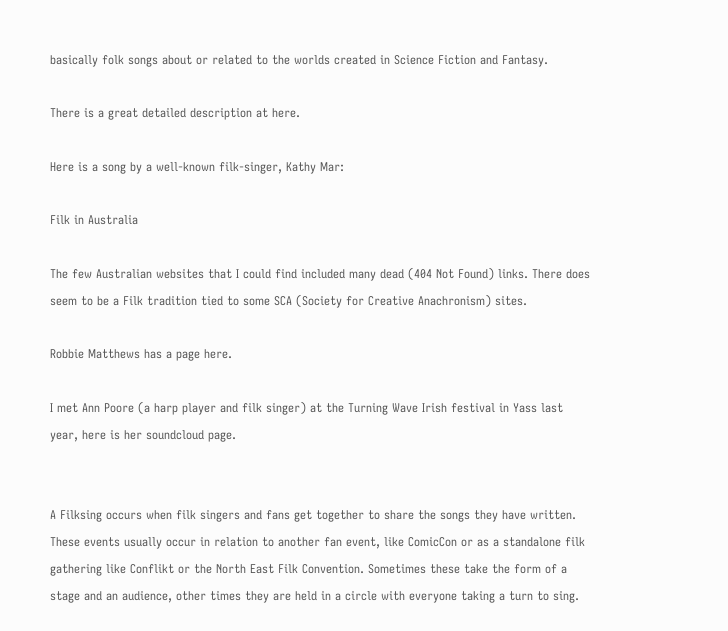basically folk songs about or related to the worlds created in Science Fiction and Fantasy.

There is a great detailed description at here.

Here is a song by a well-known filk-singer, Kathy Mar:

Filk in Australia

The few Australian websites that I could find included many dead (404 Not Found) links. There does seem to be a Filk tradition tied to some SCA (Society for Creative Anachronism) sites.

Robbie Matthews has a page here.

I met Ann Poore (a harp player and filk singer) at the Turning Wave Irish festival in Yass last year, here is her soundcloud page.


A Filksing occurs when filk singers and fans get together to share the songs they have written. These events usually occur in relation to another fan event, like ComicCon or as a standalone filk gathering like Conflikt or the North East Filk Convention. Sometimes these take the form of a stage and an audience, other times they are held in a circle with everyone taking a turn to sing.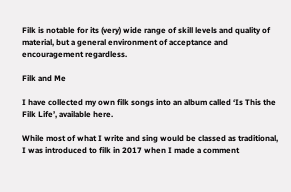Filk is notable for its (very) wide range of skill levels and quality of material, but a general environment of acceptance and encouragement regardless.

Filk and Me

I have collected my own filk songs into an album called ‘Is This the Filk Life’, available here.

While most of what I write and sing would be classed as traditional, I was introduced to filk in 2017 when I made a comment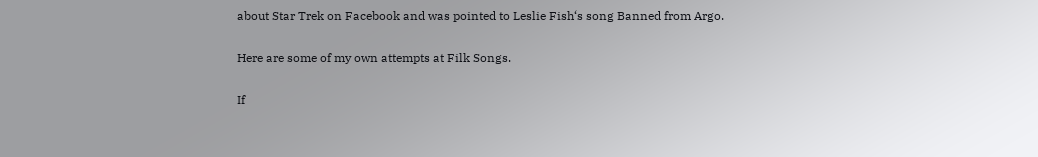about Star Trek on Facebook and was pointed to Leslie Fish‘s song Banned from Argo.

Here are some of my own attempts at Filk Songs.

If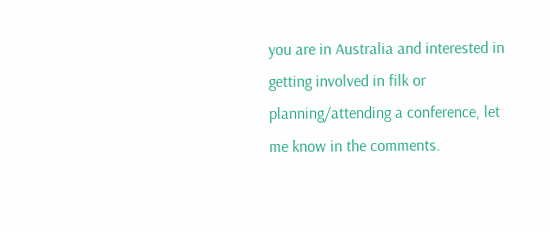you are in Australia and interested in getting involved in filk or planning/attending a conference, let me know in the comments.